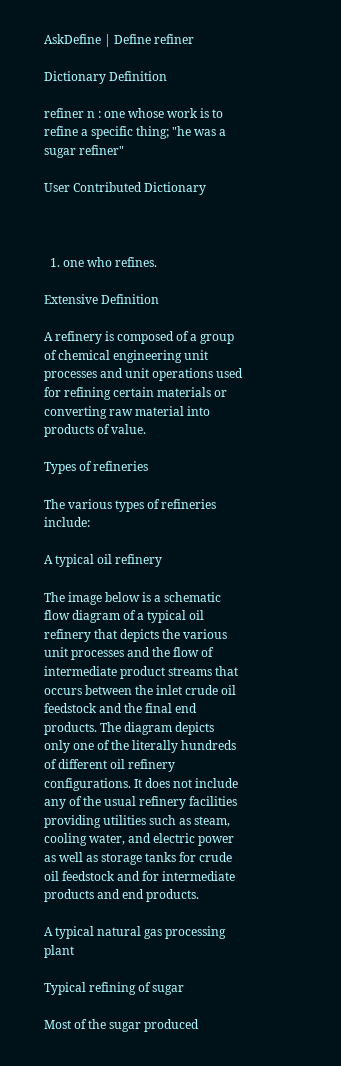AskDefine | Define refiner

Dictionary Definition

refiner n : one whose work is to refine a specific thing; "he was a sugar refiner"

User Contributed Dictionary



  1. one who refines.

Extensive Definition

A refinery is composed of a group of chemical engineering unit processes and unit operations used for refining certain materials or converting raw material into products of value.

Types of refineries

The various types of refineries include:

A typical oil refinery

The image below is a schematic flow diagram of a typical oil refinery that depicts the various unit processes and the flow of intermediate product streams that occurs between the inlet crude oil feedstock and the final end products. The diagram depicts only one of the literally hundreds of different oil refinery configurations. It does not include any of the usual refinery facilities providing utilities such as steam, cooling water, and electric power as well as storage tanks for crude oil feedstock and for intermediate products and end products.

A typical natural gas processing plant

Typical refining of sugar

Most of the sugar produced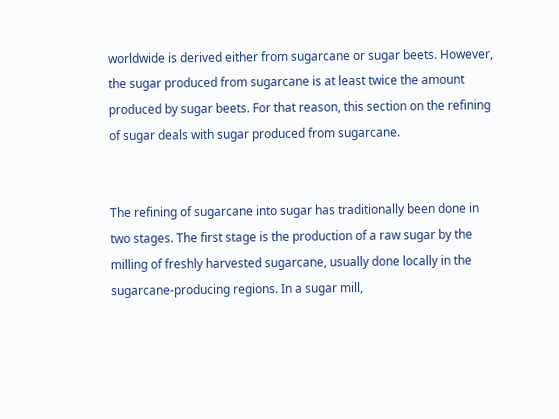worldwide is derived either from sugarcane or sugar beets. However, the sugar produced from sugarcane is at least twice the amount produced by sugar beets. For that reason, this section on the refining of sugar deals with sugar produced from sugarcane.


The refining of sugarcane into sugar has traditionally been done in two stages. The first stage is the production of a raw sugar by the milling of freshly harvested sugarcane, usually done locally in the sugarcane-producing regions. In a sugar mill,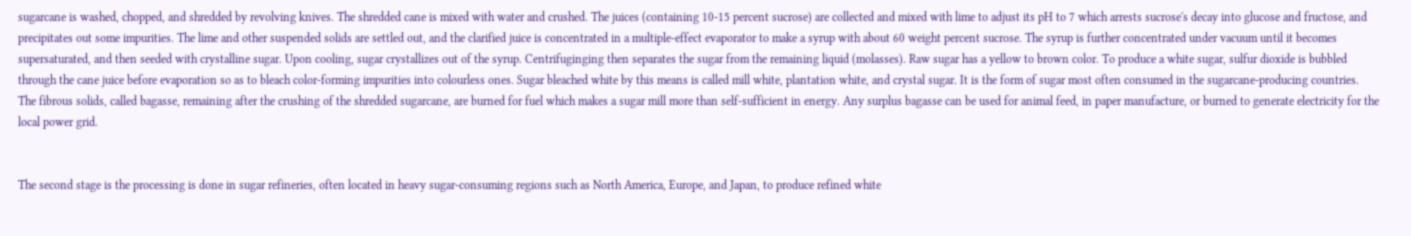sugarcane is washed, chopped, and shredded by revolving knives. The shredded cane is mixed with water and crushed. The juices (containing 10-15 percent sucrose) are collected and mixed with lime to adjust its pH to 7 which arrests sucrose's decay into glucose and fructose, and precipitates out some impurities. The lime and other suspended solids are settled out, and the clarified juice is concentrated in a multiple-effect evaporator to make a syrup with about 60 weight percent sucrose. The syrup is further concentrated under vacuum until it becomes supersaturated, and then seeded with crystalline sugar. Upon cooling, sugar crystallizes out of the syrup. Centrifuginging then separates the sugar from the remaining liquid (molasses). Raw sugar has a yellow to brown color. To produce a white sugar, sulfur dioxide is bubbled through the cane juice before evaporation so as to bleach color-forming impurities into colourless ones. Sugar bleached white by this means is called mill white, plantation white, and crystal sugar. It is the form of sugar most often consumed in the sugarcane-producing countries.
The fibrous solids, called bagasse, remaining after the crushing of the shredded sugarcane, are burned for fuel which makes a sugar mill more than self-sufficient in energy. Any surplus bagasse can be used for animal feed, in paper manufacture, or burned to generate electricity for the local power grid.


The second stage is the processing is done in sugar refineries, often located in heavy sugar-consuming regions such as North America, Europe, and Japan, to produce refined white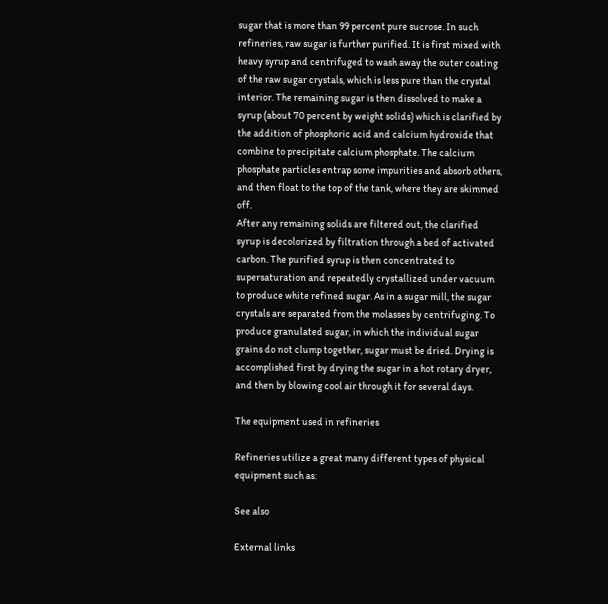sugar that is more than 99 percent pure sucrose. In such refineries, raw sugar is further purified. It is first mixed with heavy syrup and centrifuged to wash away the outer coating of the raw sugar crystals, which is less pure than the crystal interior. The remaining sugar is then dissolved to make a syrup (about 70 percent by weight solids) which is clarified by the addition of phosphoric acid and calcium hydroxide that combine to precipitate calcium phosphate. The calcium phosphate particles entrap some impurities and absorb others, and then float to the top of the tank, where they are skimmed off.
After any remaining solids are filtered out, the clarified syrup is decolorized by filtration through a bed of activated carbon. The purified syrup is then concentrated to supersaturation and repeatedly crystallized under vacuum to produce white refined sugar. As in a sugar mill, the sugar crystals are separated from the molasses by centrifuging. To produce granulated sugar, in which the individual sugar grains do not clump together, sugar must be dried. Drying is accomplished first by drying the sugar in a hot rotary dryer, and then by blowing cool air through it for several days.

The equipment used in refineries

Refineries utilize a great many different types of physical equipment such as:

See also

External links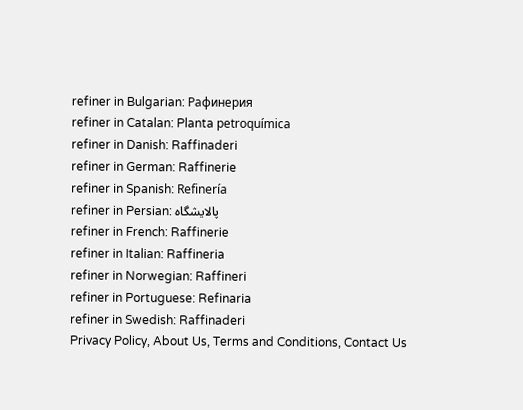refiner in Bulgarian: Рафинерия
refiner in Catalan: Planta petroquímica
refiner in Danish: Raffinaderi
refiner in German: Raffinerie
refiner in Spanish: Refinería
refiner in Persian: پالایشگاه
refiner in French: Raffinerie
refiner in Italian: Raffineria
refiner in Norwegian: Raffineri
refiner in Portuguese: Refinaria
refiner in Swedish: Raffinaderi
Privacy Policy, About Us, Terms and Conditions, Contact Us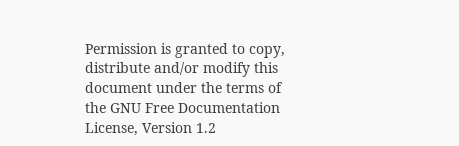Permission is granted to copy, distribute and/or modify this document under the terms of the GNU Free Documentation License, Version 1.2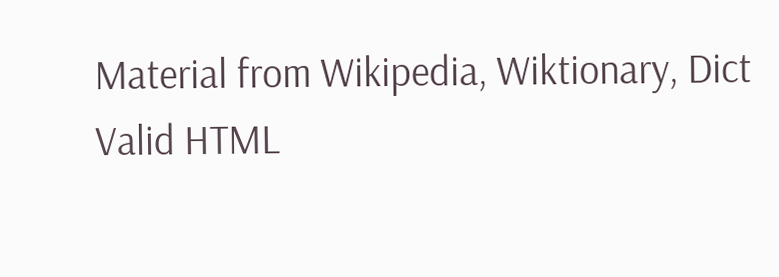Material from Wikipedia, Wiktionary, Dict
Valid HTML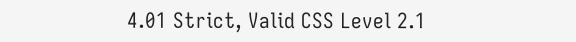4.01 Strict, Valid CSS Level 2.1